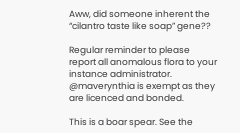Aww, did someone inherent the “cilantro taste like soap” gene??

Regular reminder to please report all anomalous flora to your instance administrator. @maverynthia is exempt as they are licenced and bonded.

This is a boar spear. See the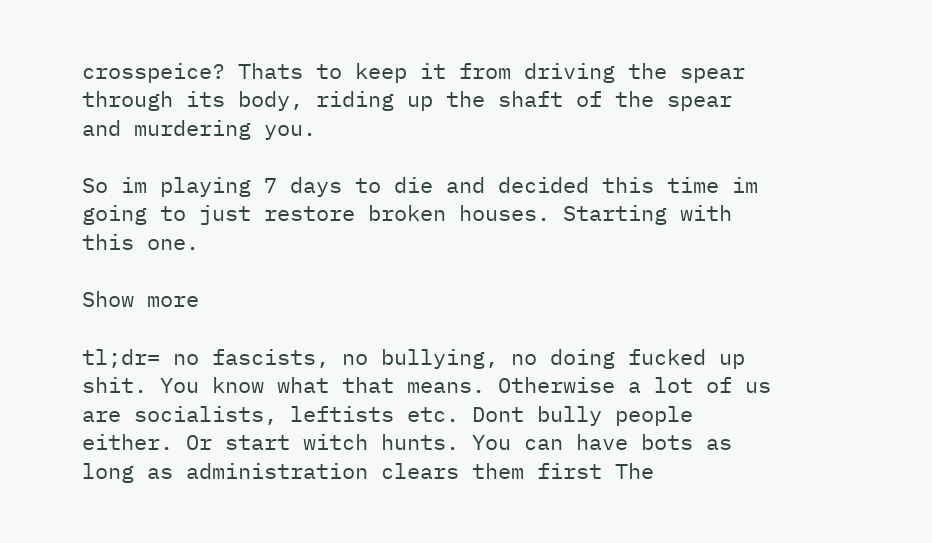crosspeice? Thats to keep it from driving the spear through its body, riding up the shaft of the spear and murdering you.

So im playing 7 days to die and decided this time im going to just restore broken houses. Starting with this one.

Show more

tl;dr= no fascists, no bullying, no doing fucked up shit. You know what that means. Otherwise a lot of us are socialists, leftists etc. Dont bully people either. Or start witch hunts. You can have bots as long as administration clears them first The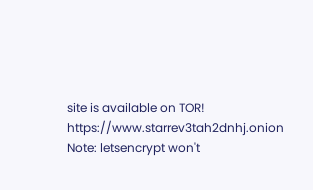site is available on TOR! https://www.starrev3tah2dnhj.onion Note: letsencrypt won't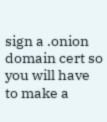sign a .onion domain cert so you will have to make a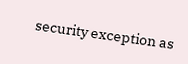security exception as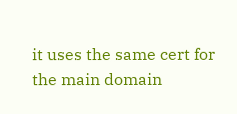it uses the same cert for the main domain